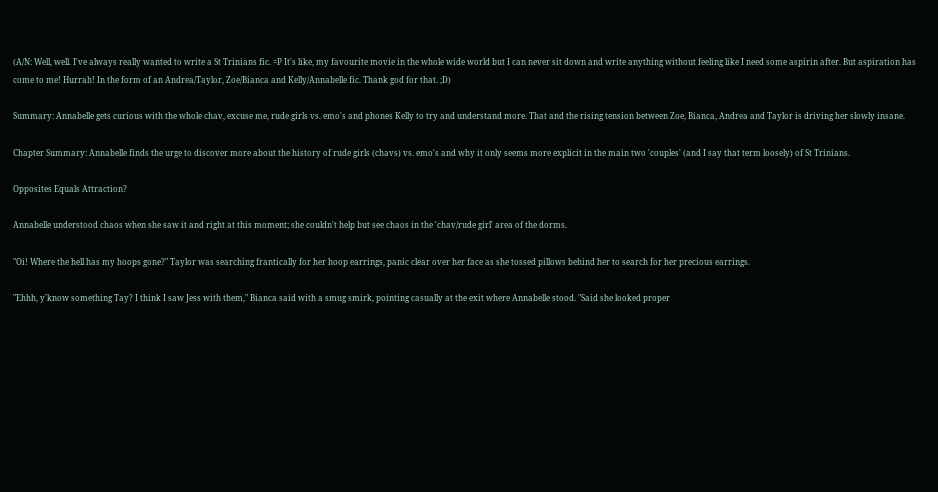(A/N: Well, well. I've always really wanted to write a St Trinians fic. =P It's like, my favourite movie in the whole wide world but I can never sit down and write anything without feeling like I need some aspirin after. But aspiration has come to me! Hurrah! In the form of an Andrea/Taylor, Zoe/Bianca and Kelly/Annabelle fic. Thank god for that. ;D)

Summary: Annabelle gets curious with the whole chav, excuse me, rude girls vs. emo's and phones Kelly to try and understand more. That and the rising tension between Zoe, Bianca, Andrea and Taylor is driving her slowly insane.

Chapter Summary: Annabelle finds the urge to discover more about the history of rude girls (chavs) vs. emo's and why it only seems more explicit in the main two 'couples' (and I say that term loosely) of St Trinians.

Opposites Equals Attraction?

Annabelle understood chaos when she saw it and right at this moment; she couldn't help but see chaos in the 'chav/rude girl' area of the dorms.

"Oi! Where the hell has my hoops gone?" Taylor was searching frantically for her hoop earrings, panic clear over her face as she tossed pillows behind her to search for her precious earrings.

"Ehhh, y'know something Tay? I think I saw Jess with them," Bianca said with a smug smirk, pointing casually at the exit where Annabelle stood. "Said she looked proper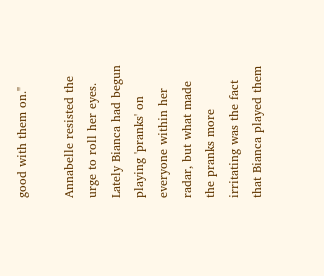good with them on."

Annabelle resisted the urge to roll her eyes. Lately Bianca had begun playing 'pranks' on everyone within her radar, but what made the pranks more irritating was the fact that Bianca played them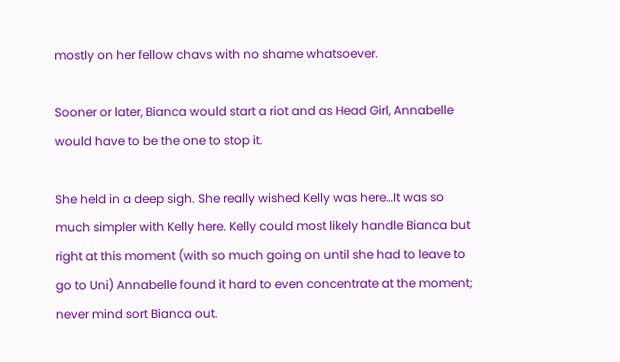mostly on her fellow chavs with no shame whatsoever.

Sooner or later, Bianca would start a riot and as Head Girl, Annabelle would have to be the one to stop it.

She held in a deep sigh. She really wished Kelly was here…It was so much simpler with Kelly here. Kelly could most likely handle Bianca but right at this moment (with so much going on until she had to leave to go to Uni) Annabelle found it hard to even concentrate at the moment; never mind sort Bianca out.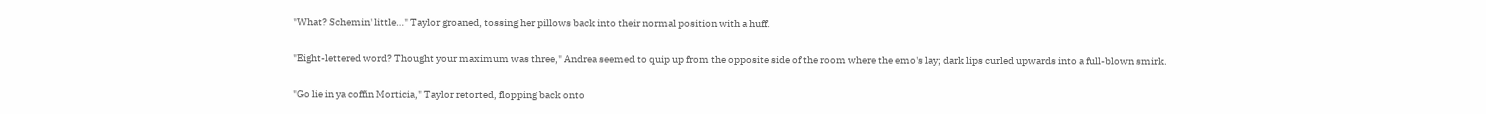"What? Schemin' little…" Taylor groaned, tossing her pillows back into their normal position with a huff.

"Eight-lettered word? Thought your maximum was three," Andrea seemed to quip up from the opposite side of the room where the emo's lay; dark lips curled upwards into a full-blown smirk.

"Go lie in ya coffin Morticia," Taylor retorted, flopping back onto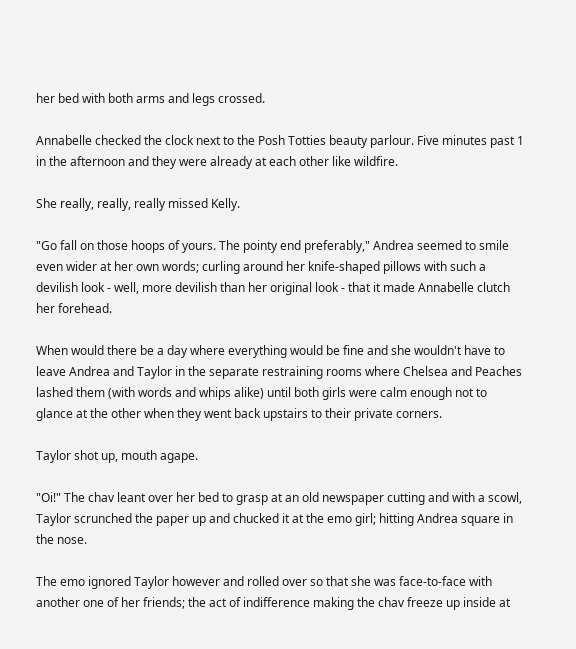her bed with both arms and legs crossed.

Annabelle checked the clock next to the Posh Totties beauty parlour. Five minutes past 1 in the afternoon and they were already at each other like wildfire.

She really, really, really missed Kelly.

"Go fall on those hoops of yours. The pointy end preferably," Andrea seemed to smile even wider at her own words; curling around her knife-shaped pillows with such a devilish look - well, more devilish than her original look - that it made Annabelle clutch her forehead.

When would there be a day where everything would be fine and she wouldn't have to leave Andrea and Taylor in the separate restraining rooms where Chelsea and Peaches lashed them (with words and whips alike) until both girls were calm enough not to glance at the other when they went back upstairs to their private corners.

Taylor shot up, mouth agape.

"Oi!" The chav leant over her bed to grasp at an old newspaper cutting and with a scowl, Taylor scrunched the paper up and chucked it at the emo girl; hitting Andrea square in the nose.

The emo ignored Taylor however and rolled over so that she was face-to-face with another one of her friends; the act of indifference making the chav freeze up inside at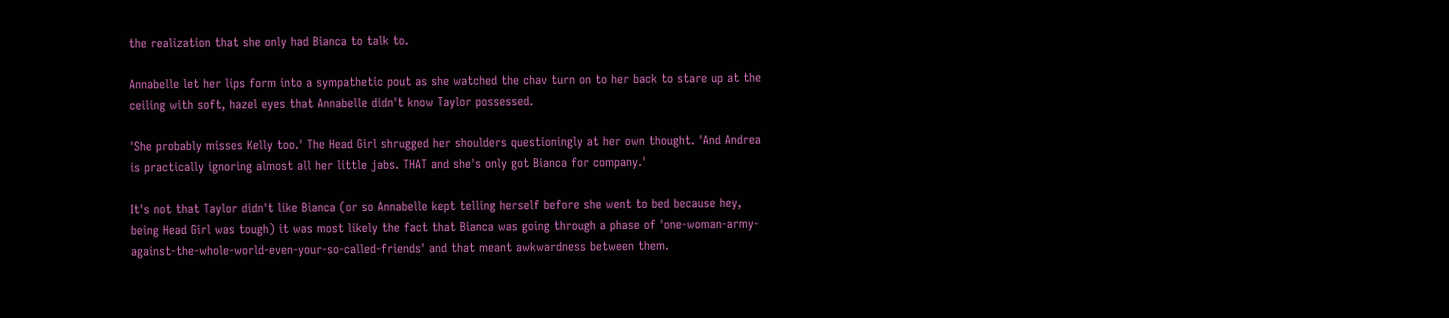the realization that she only had Bianca to talk to.

Annabelle let her lips form into a sympathetic pout as she watched the chav turn on to her back to stare up at the ceiling with soft, hazel eyes that Annabelle didn't know Taylor possessed.

'She probably misses Kelly too.' The Head Girl shrugged her shoulders questioningly at her own thought. 'And Andrea is practically ignoring almost all her little jabs. THAT and she's only got Bianca for company.'

It's not that Taylor didn't like Bianca (or so Annabelle kept telling herself before she went to bed because hey, being Head Girl was tough) it was most likely the fact that Bianca was going through a phase of 'one-woman-army-against-the-whole-world-even-your-so-called-friends' and that meant awkwardness between them.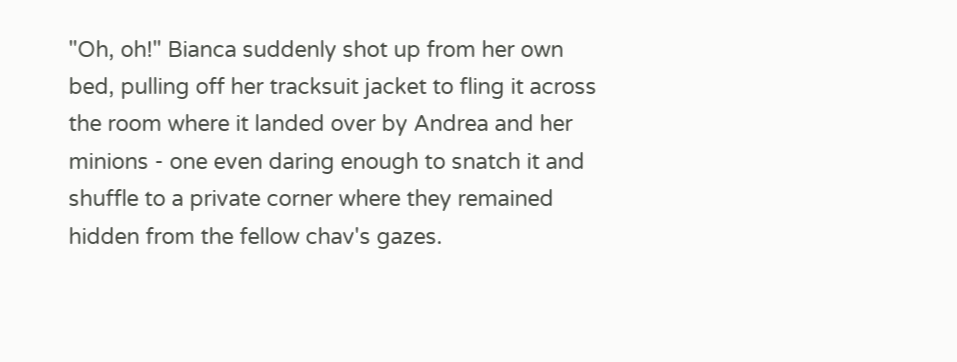"Oh, oh!" Bianca suddenly shot up from her own bed, pulling off her tracksuit jacket to fling it across the room where it landed over by Andrea and her minions - one even daring enough to snatch it and shuffle to a private corner where they remained hidden from the fellow chav's gazes.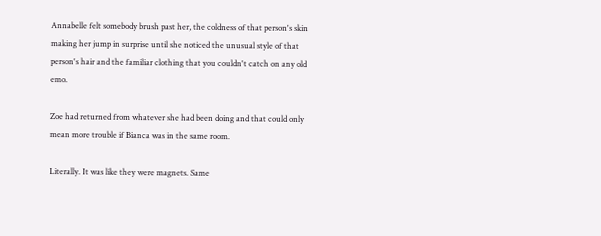Annabelle felt somebody brush past her, the coldness of that person's skin making her jump in surprise until she noticed the unusual style of that person's hair and the familiar clothing that you couldn't catch on any old emo.

Zoe had returned from whatever she had been doing and that could only mean more trouble if Bianca was in the same room.

Literally. It was like they were magnets. Same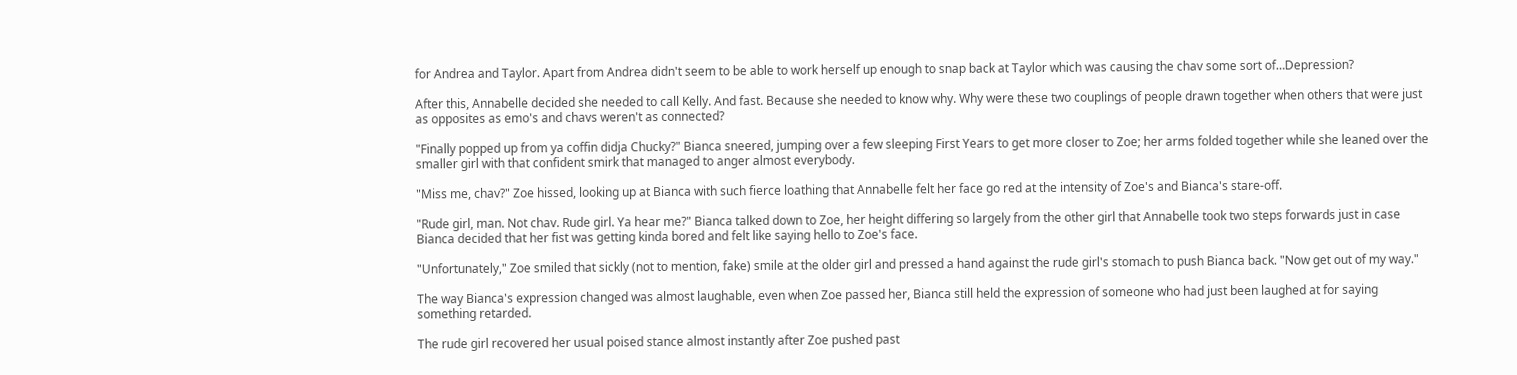for Andrea and Taylor. Apart from Andrea didn't seem to be able to work herself up enough to snap back at Taylor which was causing the chav some sort of…Depression?

After this, Annabelle decided she needed to call Kelly. And fast. Because she needed to know why. Why were these two couplings of people drawn together when others that were just as opposites as emo's and chavs weren't as connected?

"Finally popped up from ya coffin didja Chucky?" Bianca sneered, jumping over a few sleeping First Years to get more closer to Zoe; her arms folded together while she leaned over the smaller girl with that confident smirk that managed to anger almost everybody.

"Miss me, chav?" Zoe hissed, looking up at Bianca with such fierce loathing that Annabelle felt her face go red at the intensity of Zoe's and Bianca's stare-off.

"Rude girl, man. Not chav. Rude girl. Ya hear me?" Bianca talked down to Zoe, her height differing so largely from the other girl that Annabelle took two steps forwards just in case Bianca decided that her fist was getting kinda bored and felt like saying hello to Zoe's face.

"Unfortunately," Zoe smiled that sickly (not to mention, fake) smile at the older girl and pressed a hand against the rude girl's stomach to push Bianca back. "Now get out of my way."

The way Bianca's expression changed was almost laughable, even when Zoe passed her, Bianca still held the expression of someone who had just been laughed at for saying something retarded.

The rude girl recovered her usual poised stance almost instantly after Zoe pushed past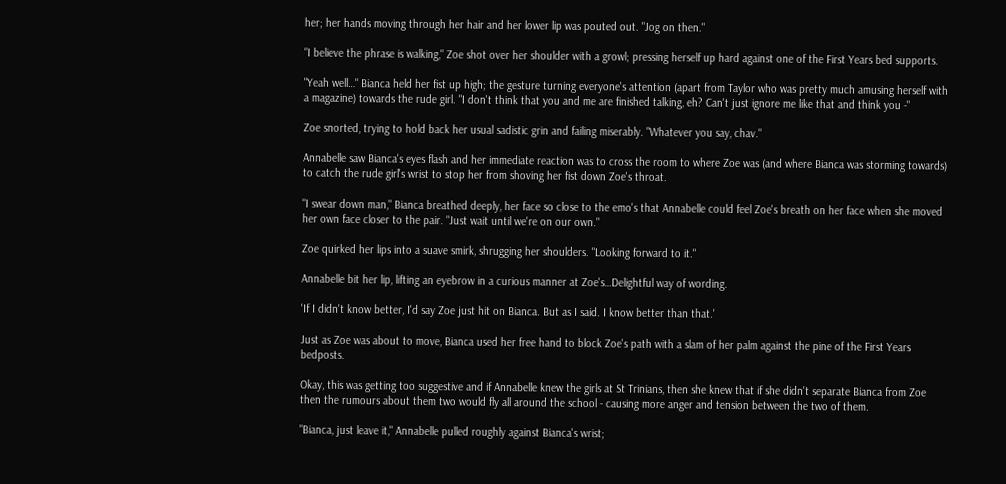her; her hands moving through her hair and her lower lip was pouted out. "Jog on then."

"I believe the phrase is walking," Zoe shot over her shoulder with a growl; pressing herself up hard against one of the First Years bed supports.

"Yeah well…" Bianca held her fist up high; the gesture turning everyone's attention (apart from Taylor who was pretty much amusing herself with a magazine) towards the rude girl. "I don't think that you and me are finished talking, eh? Can't just ignore me like that and think you -"

Zoe snorted, trying to hold back her usual sadistic grin and failing miserably. "Whatever you say, chav."

Annabelle saw Bianca's eyes flash and her immediate reaction was to cross the room to where Zoe was (and where Bianca was storming towards) to catch the rude girl's wrist to stop her from shoving her fist down Zoe's throat.

"I swear down man," Bianca breathed deeply, her face so close to the emo's that Annabelle could feel Zoe's breath on her face when she moved her own face closer to the pair. "Just wait until we're on our own."

Zoe quirked her lips into a suave smirk, shrugging her shoulders. "Looking forward to it."

Annabelle bit her lip, lifting an eyebrow in a curious manner at Zoe's…Delightful way of wording.

'If I didn't know better, I'd say Zoe just hit on Bianca. But as I said. I know better than that.'

Just as Zoe was about to move, Bianca used her free hand to block Zoe's path with a slam of her palm against the pine of the First Years bedposts.

Okay, this was getting too suggestive and if Annabelle knew the girls at St Trinians, then she knew that if she didn't separate Bianca from Zoe then the rumours about them two would fly all around the school - causing more anger and tension between the two of them.

"Bianca, just leave it," Annabelle pulled roughly against Bianca's wrist;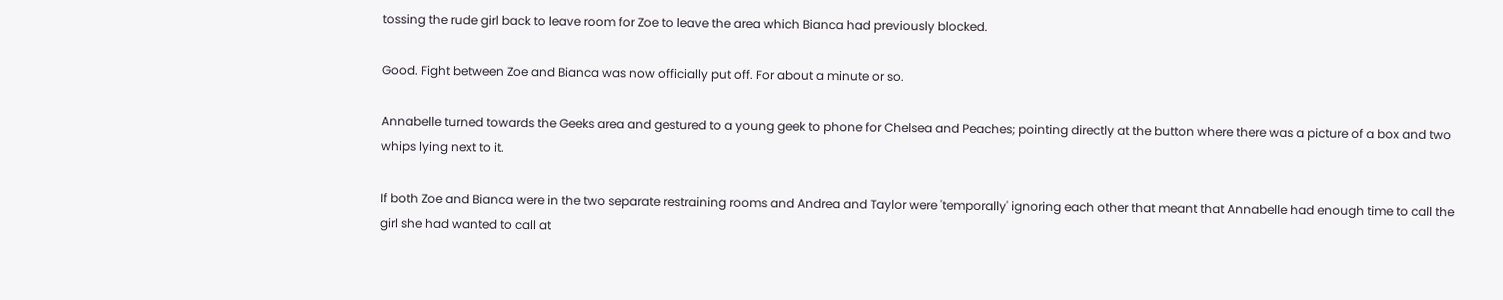tossing the rude girl back to leave room for Zoe to leave the area which Bianca had previously blocked.

Good. Fight between Zoe and Bianca was now officially put off. For about a minute or so.

Annabelle turned towards the Geeks area and gestured to a young geek to phone for Chelsea and Peaches; pointing directly at the button where there was a picture of a box and two whips lying next to it.

If both Zoe and Bianca were in the two separate restraining rooms and Andrea and Taylor were 'temporally' ignoring each other that meant that Annabelle had enough time to call the girl she had wanted to call at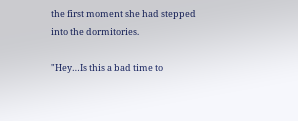the first moment she had stepped into the dormitories.

"Hey…Is this a bad time to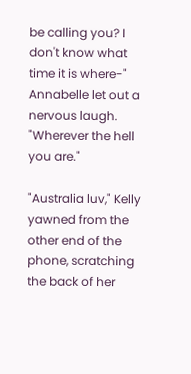be calling you? I don't know what time it is where-" Annabelle let out a nervous laugh. "Wherever the hell you are."

"Australia luv," Kelly yawned from the other end of the phone, scratching the back of her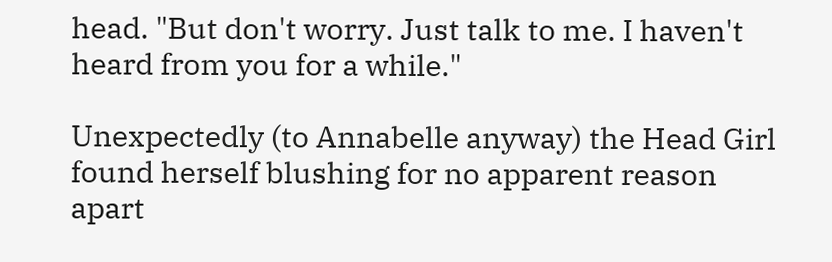head. "But don't worry. Just talk to me. I haven't heard from you for a while."

Unexpectedly (to Annabelle anyway) the Head Girl found herself blushing for no apparent reason apart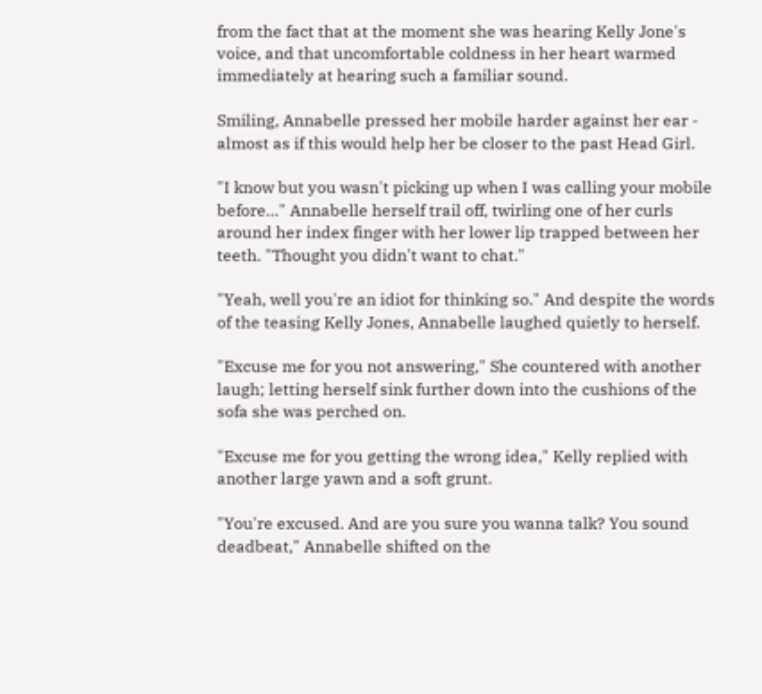from the fact that at the moment she was hearing Kelly Jone's voice, and that uncomfortable coldness in her heart warmed immediately at hearing such a familiar sound.

Smiling, Annabelle pressed her mobile harder against her ear - almost as if this would help her be closer to the past Head Girl.

"I know but you wasn't picking up when I was calling your mobile before…" Annabelle herself trail off, twirling one of her curls around her index finger with her lower lip trapped between her teeth. "Thought you didn't want to chat."

"Yeah, well you're an idiot for thinking so." And despite the words of the teasing Kelly Jones, Annabelle laughed quietly to herself.

"Excuse me for you not answering," She countered with another laugh; letting herself sink further down into the cushions of the sofa she was perched on.

"Excuse me for you getting the wrong idea," Kelly replied with another large yawn and a soft grunt.

"You're excused. And are you sure you wanna talk? You sound deadbeat," Annabelle shifted on the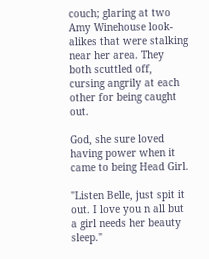couch; glaring at two Amy Winehouse look-alikes that were stalking near her area. They both scuttled off, cursing angrily at each other for being caught out.

God, she sure loved having power when it came to being Head Girl.

"Listen Belle, just spit it out. I love you n all but a girl needs her beauty sleep."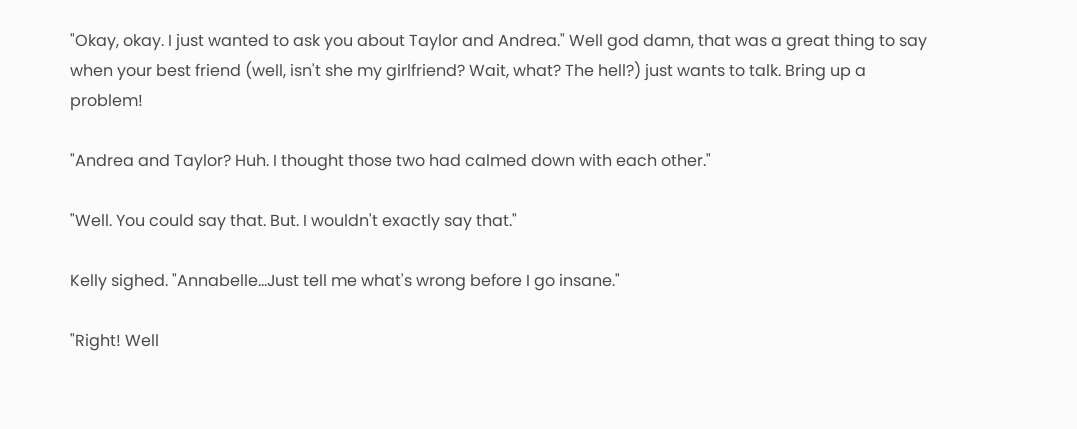"Okay, okay. I just wanted to ask you about Taylor and Andrea." Well god damn, that was a great thing to say when your best friend (well, isn't she my girlfriend? Wait, what? The hell?) just wants to talk. Bring up a problem!

"Andrea and Taylor? Huh. I thought those two had calmed down with each other."

"Well. You could say that. But. I wouldn't exactly say that."

Kelly sighed. "Annabelle…Just tell me what's wrong before I go insane."

"Right! Well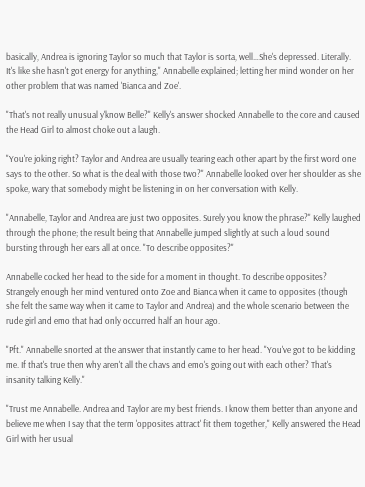basically, Andrea is ignoring Taylor so much that Taylor is sorta, well…She's depressed. Literally. It's like she hasn't got energy for anything," Annabelle explained; letting her mind wonder on her other problem that was named 'Bianca and Zoe'.

"That's not really unusual y'know Belle?" Kelly's answer shocked Annabelle to the core and caused the Head Girl to almost choke out a laugh.

"You're joking right? Taylor and Andrea are usually tearing each other apart by the first word one says to the other. So what is the deal with those two?" Annabelle looked over her shoulder as she spoke, wary that somebody might be listening in on her conversation with Kelly.

"Annabelle, Taylor and Andrea are just two opposites. Surely you know the phrase?" Kelly laughed through the phone; the result being that Annabelle jumped slightly at such a loud sound bursting through her ears all at once. "To describe opposites?"

Annabelle cocked her head to the side for a moment in thought. To describe opposites? Strangely enough her mind ventured onto Zoe and Bianca when it came to opposites (though she felt the same way when it came to Taylor and Andrea) and the whole scenario between the rude girl and emo that had only occurred half an hour ago.

"Pft." Annabelle snorted at the answer that instantly came to her head. "You've got to be kidding me. If that's true then why aren't all the chavs and emo's going out with each other? That's insanity talking Kelly."

"Trust me Annabelle. Andrea and Taylor are my best friends. I know them better than anyone and believe me when I say that the term 'opposites attract' fit them together," Kelly answered the Head Girl with her usual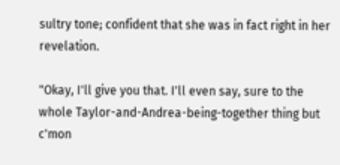sultry tone; confident that she was in fact right in her revelation.

"Okay, I'll give you that. I'll even say, sure to the whole Taylor-and-Andrea-being-together thing but c'mon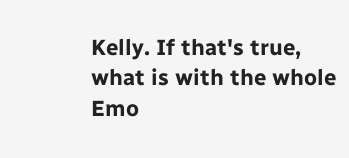Kelly. If that's true, what is with the whole Emo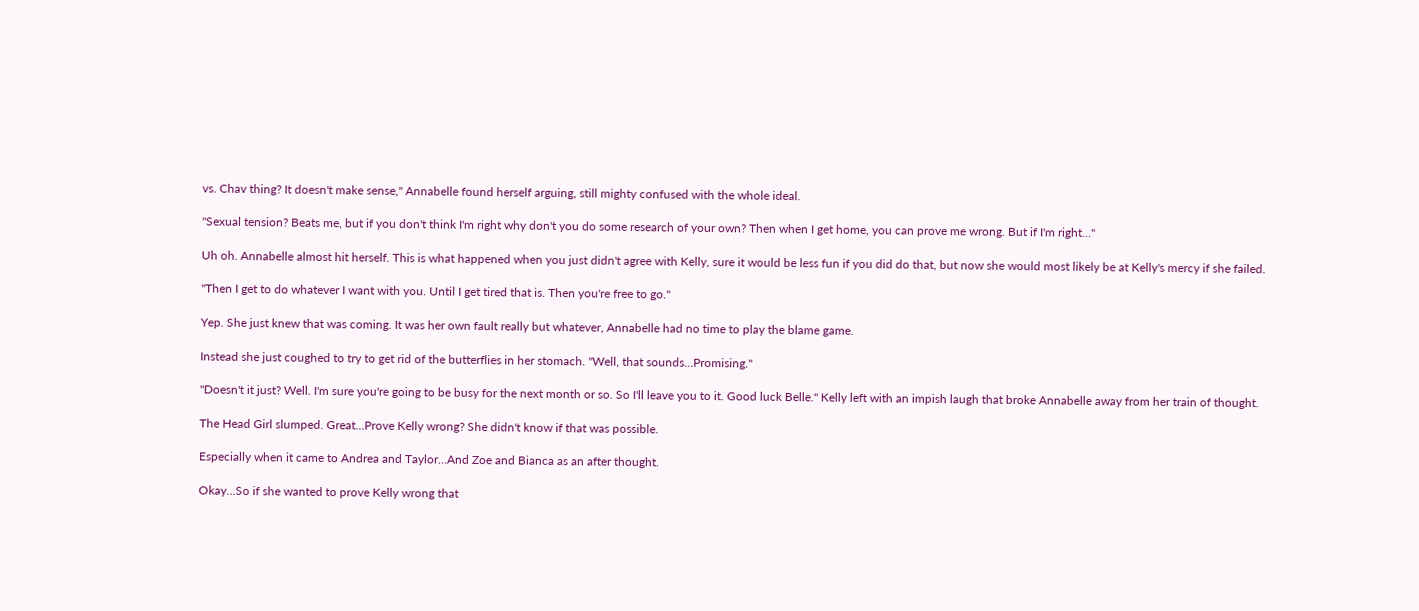vs. Chav thing? It doesn't make sense," Annabelle found herself arguing, still mighty confused with the whole ideal.

"Sexual tension? Beats me, but if you don't think I'm right why don't you do some research of your own? Then when I get home, you can prove me wrong. But if I'm right…"

Uh oh. Annabelle almost hit herself. This is what happened when you just didn't agree with Kelly, sure it would be less fun if you did do that, but now she would most likely be at Kelly's mercy if she failed.

"Then I get to do whatever I want with you. Until I get tired that is. Then you're free to go."

Yep. She just knew that was coming. It was her own fault really but whatever, Annabelle had no time to play the blame game.

Instead she just coughed to try to get rid of the butterflies in her stomach. "Well, that sounds…Promising."

"Doesn't it just? Well. I'm sure you're going to be busy for the next month or so. So I'll leave you to it. Good luck Belle." Kelly left with an impish laugh that broke Annabelle away from her train of thought.

The Head Girl slumped. Great…Prove Kelly wrong? She didn't know if that was possible.

Especially when it came to Andrea and Taylor…And Zoe and Bianca as an after thought.

Okay…So if she wanted to prove Kelly wrong that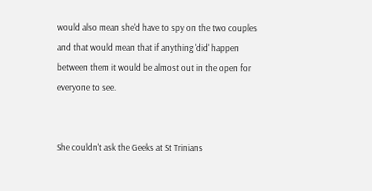would also mean she'd have to spy on the two couples and that would mean that if anything 'did' happen between them it would be almost out in the open for everyone to see.


She couldn't ask the Geeks at St Trinians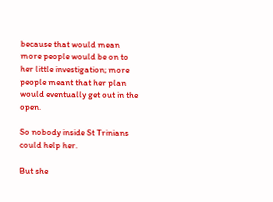because that would mean more people would be on to her little investigation; more people meant that her plan would eventually get out in the open.

So nobody inside St Trinians could help her.

But she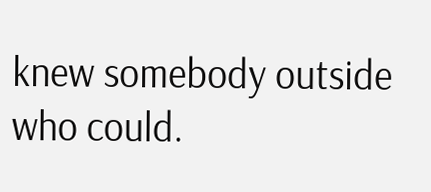knew somebody outside who could.